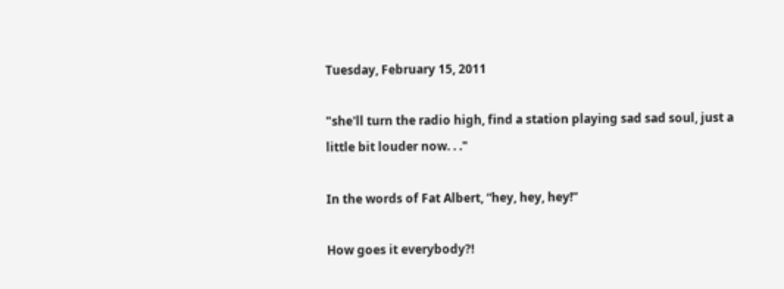Tuesday, February 15, 2011

"she'll turn the radio high, find a station playing sad sad soul, just a little bit louder now. . ."

In the words of Fat Albert, “hey, hey, hey!”

How goes it everybody?!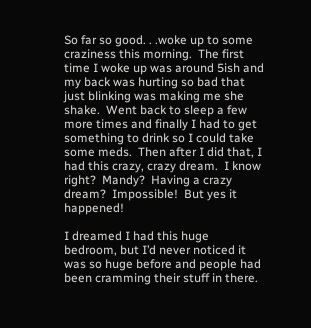So far so good. . .woke up to some craziness this morning.  The first time I woke up was around 5ish and my back was hurting so bad that just blinking was making me she shake.  Went back to sleep a few more times and finally I had to get something to drink so I could take some meds.  Then after I did that, I had this crazy, crazy dream.  I know right?  Mandy?  Having a crazy dream?  Impossible!  But yes it happened!

I dreamed I had this huge bedroom, but I’d never noticed it was so huge before and people had been cramming their stuff in there.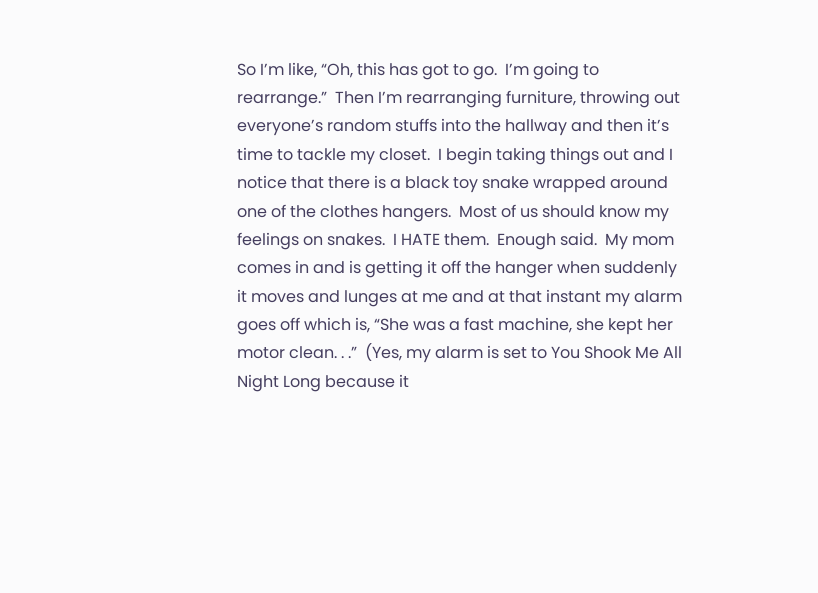So I’m like, “Oh, this has got to go.  I’m going to rearrange.”  Then I’m rearranging furniture, throwing out everyone’s random stuffs into the hallway and then it’s time to tackle my closet.  I begin taking things out and I notice that there is a black toy snake wrapped around one of the clothes hangers.  Most of us should know my feelings on snakes.  I HATE them.  Enough said.  My mom comes in and is getting it off the hanger when suddenly it moves and lunges at me and at that instant my alarm goes off which is, “She was a fast machine, she kept her motor clean. . .”  (Yes, my alarm is set to You Shook Me All Night Long because it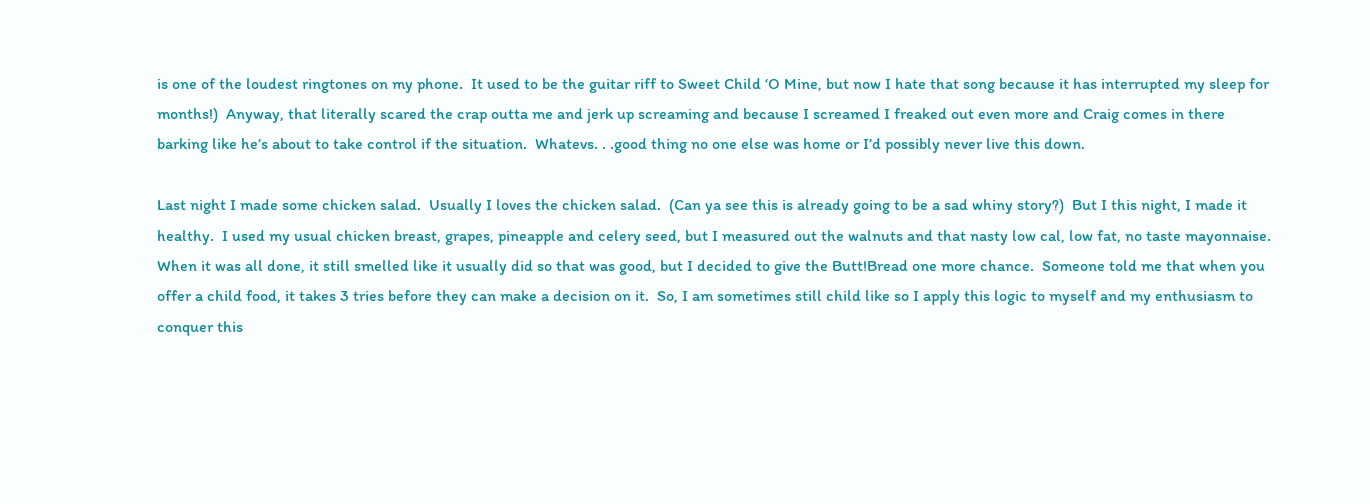is one of the loudest ringtones on my phone.  It used to be the guitar riff to Sweet Child ‘O Mine, but now I hate that song because it has interrupted my sleep for months!)  Anyway, that literally scared the crap outta me and jerk up screaming and because I screamed I freaked out even more and Craig comes in there barking like he’s about to take control if the situation.  Whatevs. . .good thing no one else was home or I’d possibly never live this down.

Last night I made some chicken salad.  Usually I loves the chicken salad.  (Can ya see this is already going to be a sad whiny story?)  But I this night, I made it healthy.  I used my usual chicken breast, grapes, pineapple and celery seed, but I measured out the walnuts and that nasty low cal, low fat, no taste mayonnaise.  When it was all done, it still smelled like it usually did so that was good, but I decided to give the Butt!Bread one more chance.  Someone told me that when you offer a child food, it takes 3 tries before they can make a decision on it.  So, I am sometimes still child like so I apply this logic to myself and my enthusiasm to conquer this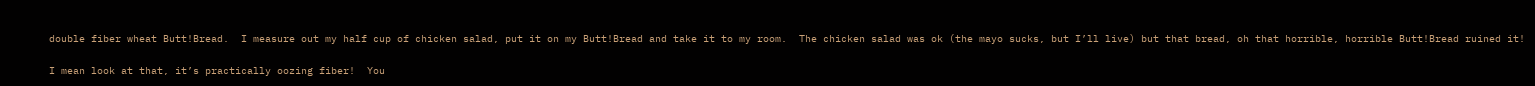double fiber wheat Butt!Bread.  I measure out my half cup of chicken salad, put it on my Butt!Bread and take it to my room.  The chicken salad was ok (the mayo sucks, but I’ll live) but that bread, oh that horrible, horrible Butt!Bread ruined it!

I mean look at that, it’s practically oozing fiber!  You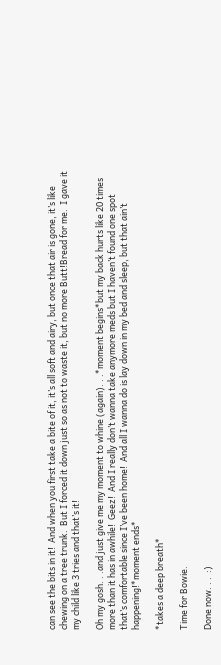can see the bits in it!  And when you first take a bite of it, it’s all soft and airy, but once that air is gone, it’s like chewing on a tree trunk.  But I forced it down just so as not to waste it, but no more Butt!Bread for me.  I gave it my child like 3 tries and that’s it!

Oh my gosh. . .and just give me my moment to whine (again). . .*moment begins*but my back hurts like 20 times more than it has in awhile!  Geez!  And I really don’t wanna take anymore meds but I haven’t found one spot that’s comfortable since I’ve been home!  And all I wanna do is lay down in my bed and sleep, but that ain’t happening!*moment ends*

*takes a deep breath*

Time for Bowie.

Done now. . .  :)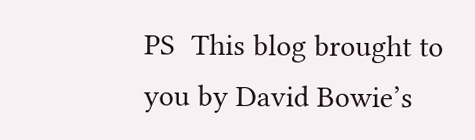PS  This blog brought to you by David Bowie’s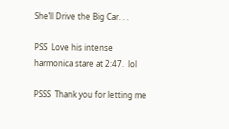She’ll Drive the Big Car. . .

PSS  Love his intense harmonica stare at 2:47.  lol

PSSS  Thank you for letting me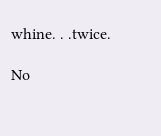whine. . .twice.

No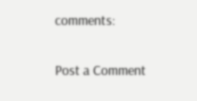comments:

Post a Comment